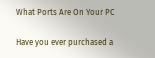What Ports Are On Your PC

Have you ever purchased a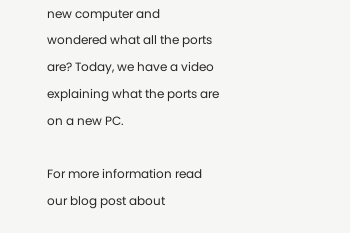new computer and wondered what all the ports are? Today, we have a video explaining what the ports are on a new PC.

For more information read our blog post about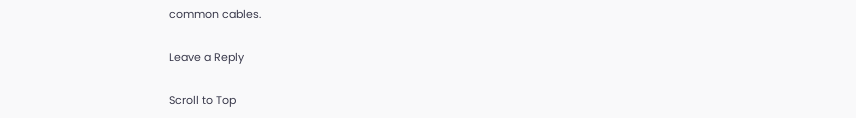common cables.

Leave a Reply

Scroll to Top